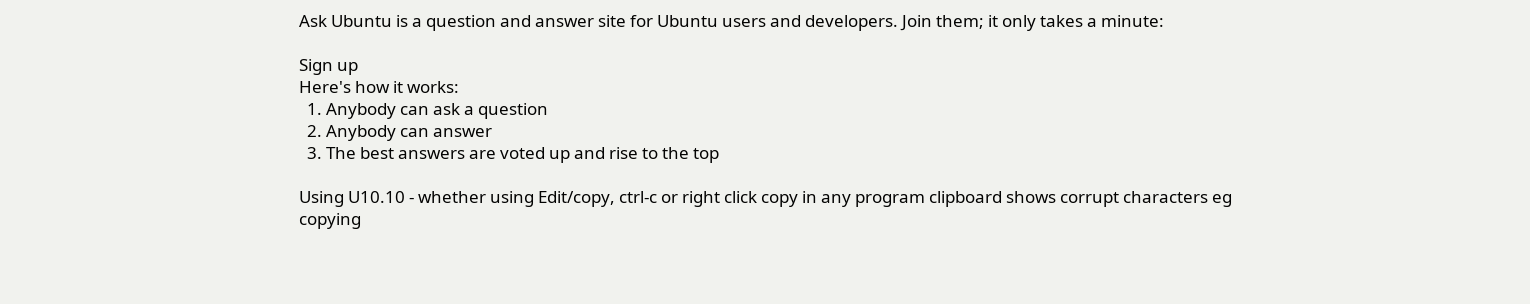Ask Ubuntu is a question and answer site for Ubuntu users and developers. Join them; it only takes a minute:

Sign up
Here's how it works:
  1. Anybody can ask a question
  2. Anybody can answer
  3. The best answers are voted up and rise to the top

Using U10.10 - whether using Edit/copy, ctrl-c or right click copy in any program clipboard shows corrupt characters eg copying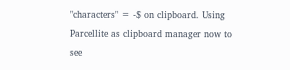"characters" = -$ on clipboard. Using Parcellite as clipboard manager now to see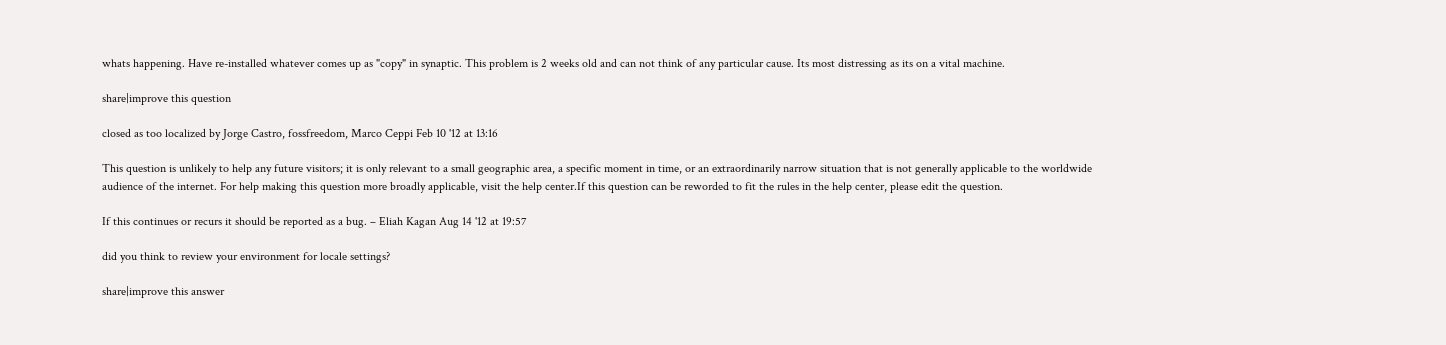whats happening. Have re-installed whatever comes up as "copy" in synaptic. This problem is 2 weeks old and can not think of any particular cause. Its most distressing as its on a vital machine.

share|improve this question

closed as too localized by Jorge Castro, fossfreedom, Marco Ceppi Feb 10 '12 at 13:16

This question is unlikely to help any future visitors; it is only relevant to a small geographic area, a specific moment in time, or an extraordinarily narrow situation that is not generally applicable to the worldwide audience of the internet. For help making this question more broadly applicable, visit the help center.If this question can be reworded to fit the rules in the help center, please edit the question.

If this continues or recurs it should be reported as a bug. – Eliah Kagan Aug 14 '12 at 19:57

did you think to review your environment for locale settings?

share|improve this answer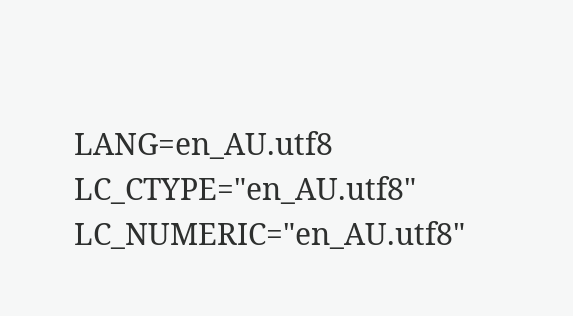LANG=en_AU.utf8 LC_CTYPE="en_AU.utf8" LC_NUMERIC="en_AU.utf8"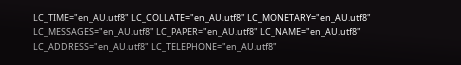LC_TIME="en_AU.utf8" LC_COLLATE="en_AU.utf8" LC_MONETARY="en_AU.utf8" LC_MESSAGES="en_AU.utf8" LC_PAPER="en_AU.utf8" LC_NAME="en_AU.utf8" LC_ADDRESS="en_AU.utf8" LC_TELEPHONE="en_AU.utf8"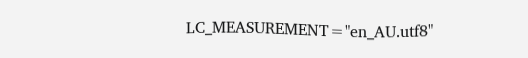LC_MEASUREMENT="en_AU.utf8"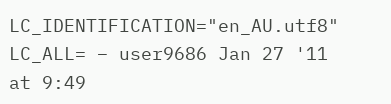LC_IDENTIFICATION="en_AU.utf8" LC_ALL= – user9686 Jan 27 '11 at 9:49